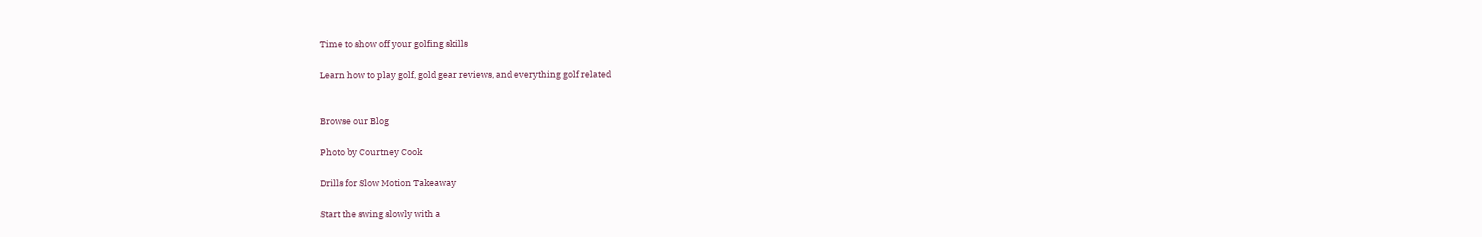Time to show off your golfing skills

Learn how to play golf, gold gear reviews, and everything golf related


Browse our Blog

Photo by Courtney Cook

Drills for Slow Motion Takeaway

Start the swing slowly with a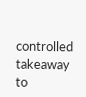controlled takeaway to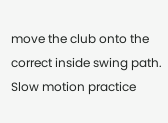move the club onto the correct inside swing path. Slow motion practice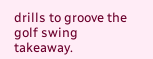drills to groove the golf swing takeaway.